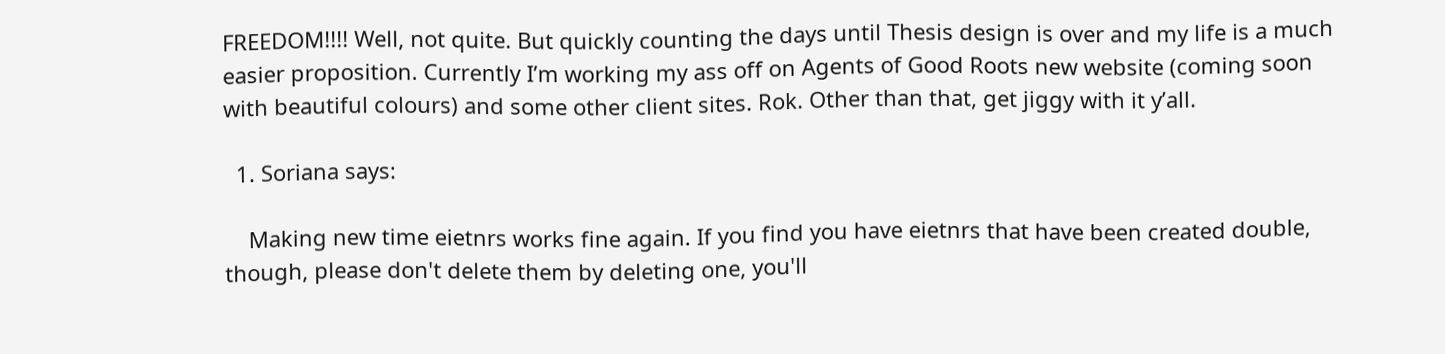FREEDOM!!!! Well, not quite. But quickly counting the days until Thesis design is over and my life is a much easier proposition. Currently I’m working my ass off on Agents of Good Roots new website (coming soon with beautiful colours) and some other client sites. Rok. Other than that, get jiggy with it y’all.

  1. Soriana says:

    Making new time eietnrs works fine again. If you find you have eietnrs that have been created double, though, please don't delete them by deleting one, you'll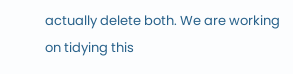actually delete both. We are working on tidying this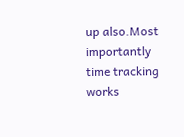up also.Most importantly time tracking works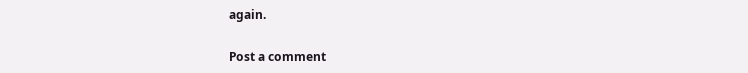again.

Post a comment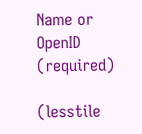Name or OpenID (required)

(lesstile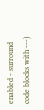enabled - surround code blocks with ---)